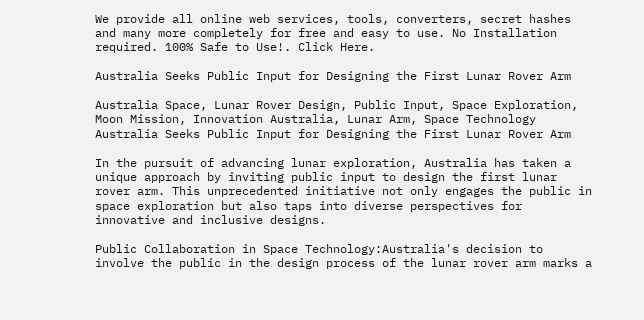We provide all online web services, tools, converters, secret hashes and many more completely for free and easy to use. No Installation required. 100% Safe to Use!. Click Here.

Australia Seeks Public Input for Designing the First Lunar Rover Arm

Australia Space, Lunar Rover Design, Public Input, Space Exploration, Moon Mission, Innovation Australia, Lunar Arm, Space Technology
Australia Seeks Public Input for Designing the First Lunar Rover Arm

In the pursuit of advancing lunar exploration, Australia has taken a unique approach by inviting public input to design the first lunar rover arm. This unprecedented initiative not only engages the public in space exploration but also taps into diverse perspectives for innovative and inclusive designs.

Public Collaboration in Space Technology:Australia's decision to involve the public in the design process of the lunar rover arm marks a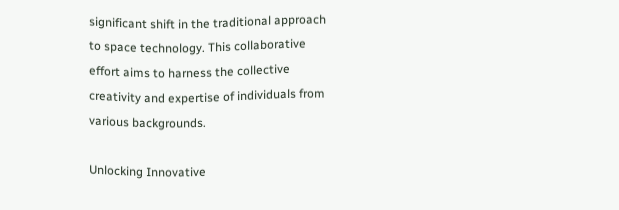significant shift in the traditional approach to space technology. This collaborative effort aims to harness the collective creativity and expertise of individuals from various backgrounds.

Unlocking Innovative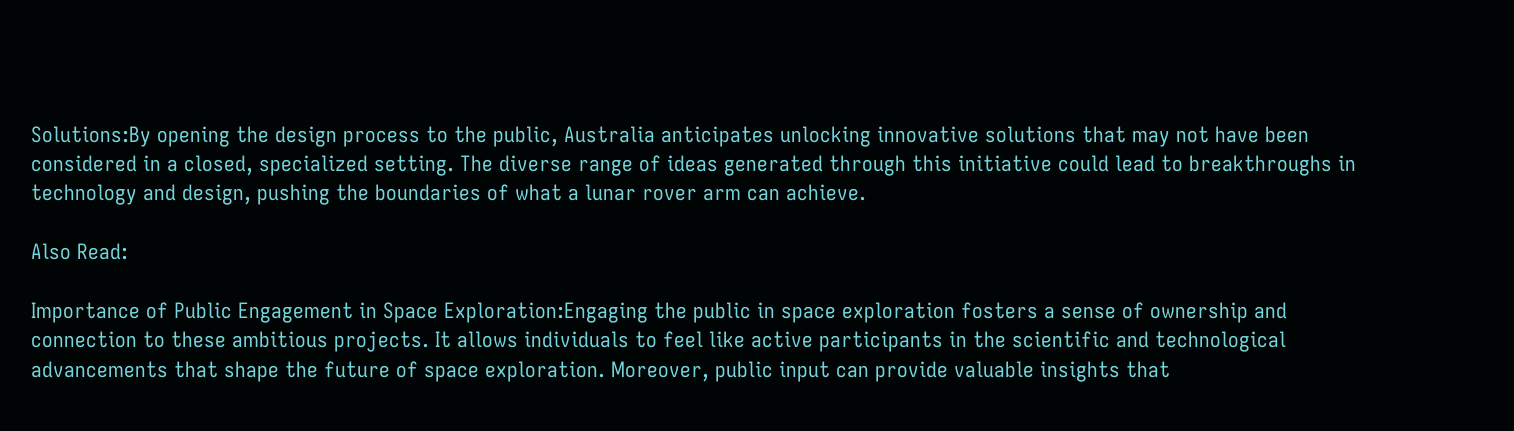Solutions:By opening the design process to the public, Australia anticipates unlocking innovative solutions that may not have been considered in a closed, specialized setting. The diverse range of ideas generated through this initiative could lead to breakthroughs in technology and design, pushing the boundaries of what a lunar rover arm can achieve.

Also Read:

Importance of Public Engagement in Space Exploration:Engaging the public in space exploration fosters a sense of ownership and connection to these ambitious projects. It allows individuals to feel like active participants in the scientific and technological advancements that shape the future of space exploration. Moreover, public input can provide valuable insights that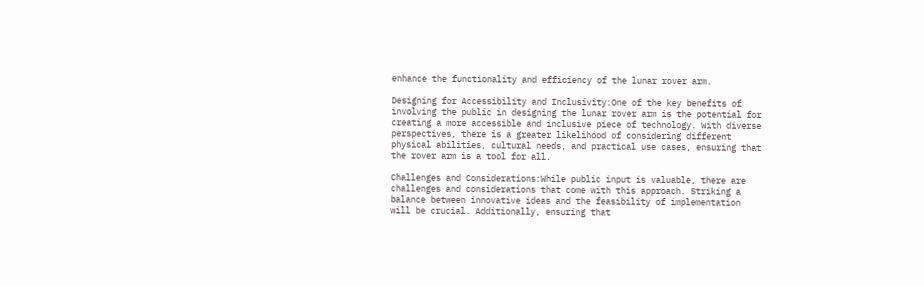enhance the functionality and efficiency of the lunar rover arm.

Designing for Accessibility and Inclusivity:One of the key benefits of involving the public in designing the lunar rover arm is the potential for creating a more accessible and inclusive piece of technology. With diverse perspectives, there is a greater likelihood of considering different physical abilities, cultural needs, and practical use cases, ensuring that the rover arm is a tool for all.

Challenges and Considerations:While public input is valuable, there are challenges and considerations that come with this approach. Striking a balance between innovative ideas and the feasibility of implementation will be crucial. Additionally, ensuring that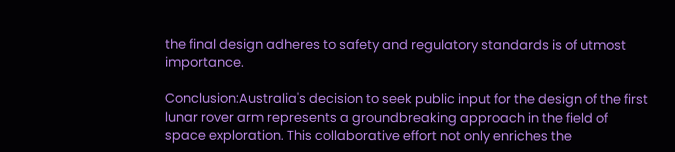the final design adheres to safety and regulatory standards is of utmost importance.

Conclusion:Australia's decision to seek public input for the design of the first lunar rover arm represents a groundbreaking approach in the field of space exploration. This collaborative effort not only enriches the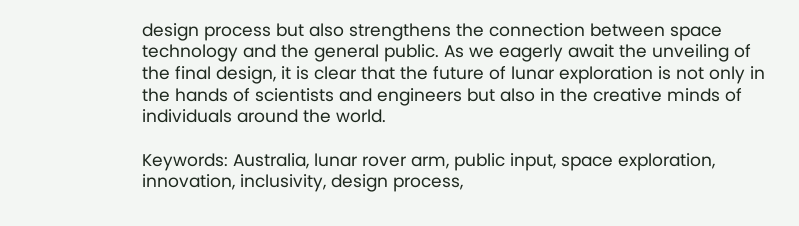design process but also strengthens the connection between space technology and the general public. As we eagerly await the unveiling of the final design, it is clear that the future of lunar exploration is not only in the hands of scientists and engineers but also in the creative minds of individuals around the world.

Keywords: Australia, lunar rover arm, public input, space exploration, innovation, inclusivity, design process,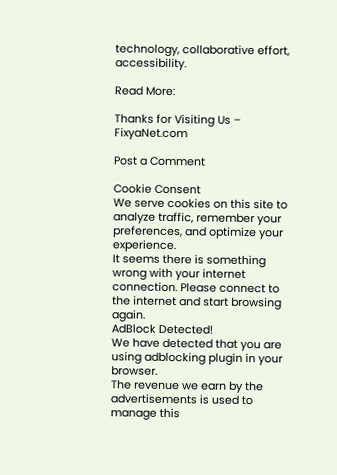technology, collaborative effort, accessibility.

Read More:

Thanks for Visiting Us – FixyaNet.com

Post a Comment

Cookie Consent
We serve cookies on this site to analyze traffic, remember your preferences, and optimize your experience.
It seems there is something wrong with your internet connection. Please connect to the internet and start browsing again.
AdBlock Detected!
We have detected that you are using adblocking plugin in your browser.
The revenue we earn by the advertisements is used to manage this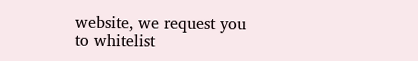website, we request you to whitelist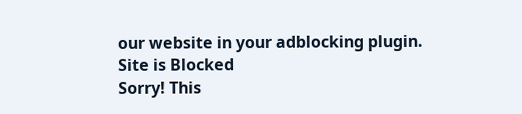our website in your adblocking plugin.
Site is Blocked
Sorry! This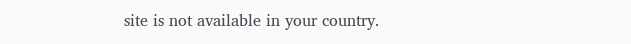site is not available in your country.